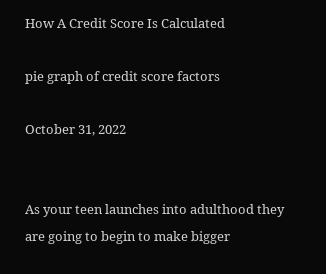How A Credit Score Is Calculated

pie graph of credit score factors

October 31, 2022


As your teen launches into adulthood they are going to begin to make bigger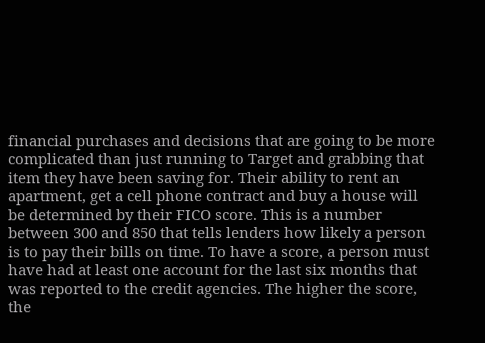financial purchases and decisions that are going to be more complicated than just running to Target and grabbing that item they have been saving for. Their ability to rent an apartment, get a cell phone contract and buy a house will be determined by their FICO score. This is a number between 300 and 850 that tells lenders how likely a person is to pay their bills on time. To have a score, a person must have had at least one account for the last six months that was reported to the credit agencies. The higher the score, the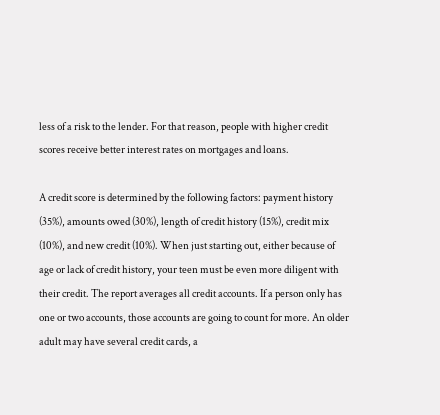less of a risk to the lender. For that reason, people with higher credit scores receive better interest rates on mortgages and loans.

A credit score is determined by the following factors: payment history (35%), amounts owed (30%), length of credit history (15%), credit mix (10%), and new credit (10%). When just starting out, either because of age or lack of credit history, your teen must be even more diligent with their credit. The report averages all credit accounts. If a person only has one or two accounts, those accounts are going to count for more. An older adult may have several credit cards, a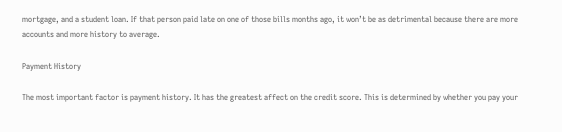mortgage, and a student loan. If that person paid late on one of those bills months ago, it won’t be as detrimental because there are more accounts and more history to average.

Payment History

The most important factor is payment history. It has the greatest affect on the credit score. This is determined by whether you pay your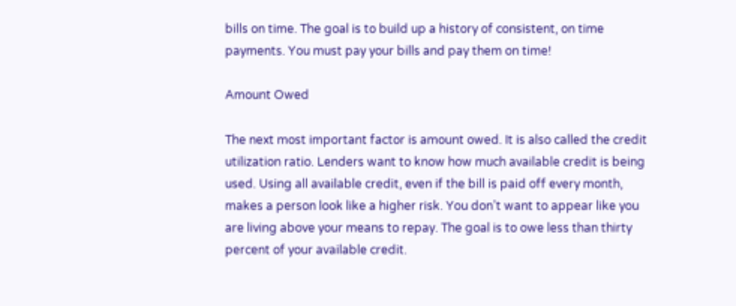bills on time. The goal is to build up a history of consistent, on time payments. You must pay your bills and pay them on time!

Amount Owed

The next most important factor is amount owed. It is also called the credit utilization ratio. Lenders want to know how much available credit is being used. Using all available credit, even if the bill is paid off every month, makes a person look like a higher risk. You don’t want to appear like you are living above your means to repay. The goal is to owe less than thirty percent of your available credit.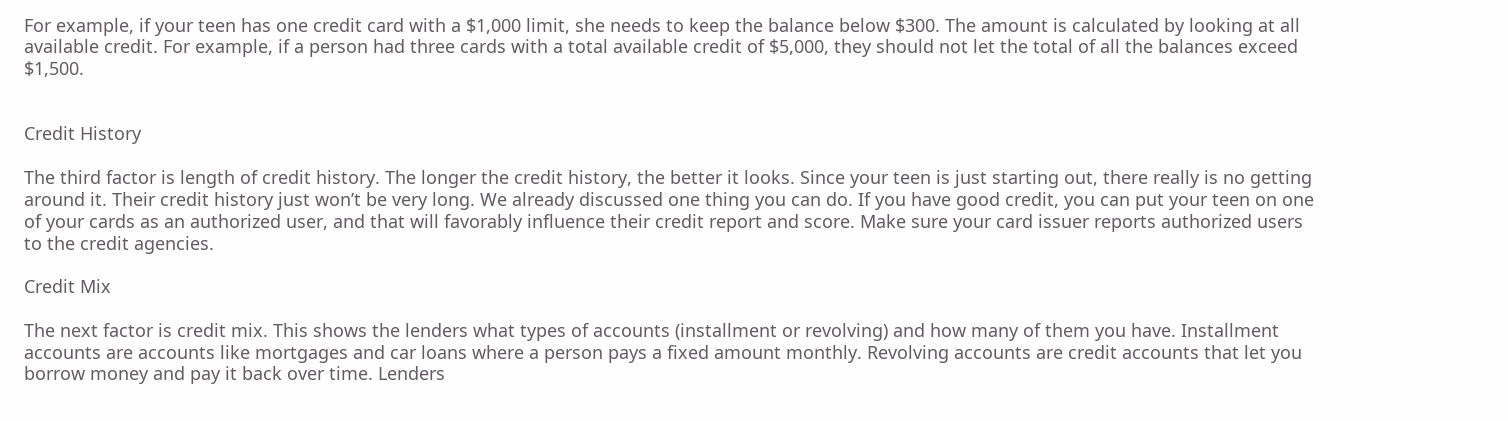For example, if your teen has one credit card with a $1,000 limit, she needs to keep the balance below $300. The amount is calculated by looking at all available credit. For example, if a person had three cards with a total available credit of $5,000, they should not let the total of all the balances exceed $1,500.


Credit History

The third factor is length of credit history. The longer the credit history, the better it looks. Since your teen is just starting out, there really is no getting around it. Their credit history just won’t be very long. We already discussed one thing you can do. If you have good credit, you can put your teen on one of your cards as an authorized user, and that will favorably influence their credit report and score. Make sure your card issuer reports authorized users to the credit agencies.

Credit Mix

The next factor is credit mix. This shows the lenders what types of accounts (installment or revolving) and how many of them you have. Installment accounts are accounts like mortgages and car loans where a person pays a fixed amount monthly. Revolving accounts are credit accounts that let you borrow money and pay it back over time. Lenders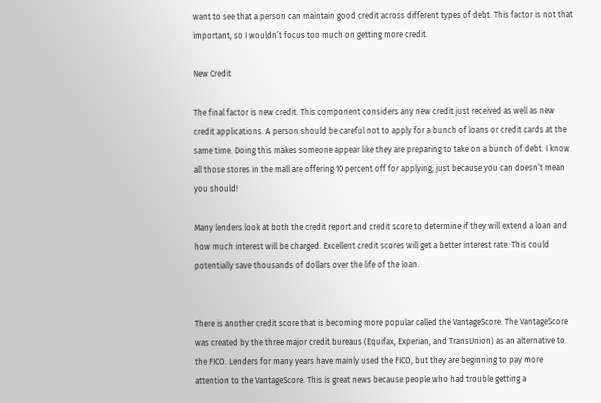want to see that a person can maintain good credit across different types of debt. This factor is not that important, so I wouldn’t focus too much on getting more credit.

New Credit

The final factor is new credit. This component considers any new credit just received as well as new credit applications. A person should be careful not to apply for a bunch of loans or credit cards at the same time. Doing this makes someone appear like they are preparing to take on a bunch of debt. I know all those stores in the mall are offering 10 percent off for applying; just because you can doesn’t mean you should!

Many lenders look at both the credit report and credit score to determine if they will extend a loan and how much interest will be charged. Excellent credit scores will get a better interest rate. This could potentially save thousands of dollars over the life of the loan.


There is another credit score that is becoming more popular called the VantageScore. The VantageScore was created by the three major credit bureaus (Equifax, Experian, and TransUnion) as an alternative to the FICO. Lenders for many years have mainly used the FICO, but they are beginning to pay more attention to the VantageScore. This is great news because people who had trouble getting a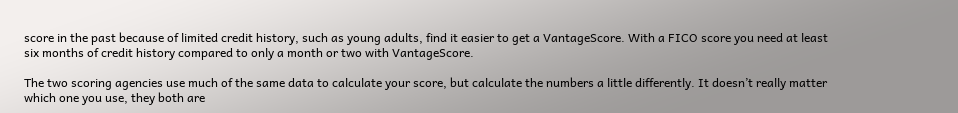score in the past because of limited credit history, such as young adults, find it easier to get a VantageScore. With a FICO score you need at least six months of credit history compared to only a month or two with VantageScore.

The two scoring agencies use much of the same data to calculate your score, but calculate the numbers a little differently. It doesn’t really matter which one you use, they both are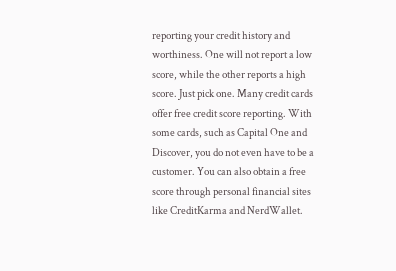reporting your credit history and worthiness. One will not report a low score, while the other reports a high score. Just pick one. Many credit cards offer free credit score reporting. With some cards, such as Capital One and Discover, you do not even have to be a customer. You can also obtain a free score through personal financial sites like CreditKarma and NerdWallet.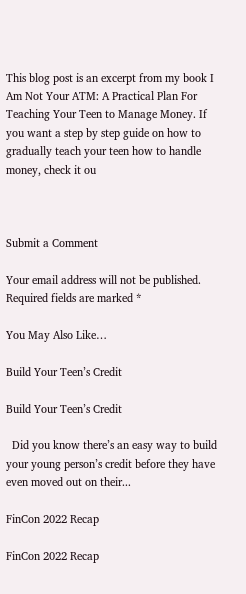This blog post is an excerpt from my book I Am Not Your ATM: A Practical Plan For Teaching Your Teen to Manage Money. If you want a step by step guide on how to gradually teach your teen how to handle money, check it ou



Submit a Comment

Your email address will not be published. Required fields are marked *

You May Also Like…

Build Your Teen’s Credit

Build Your Teen’s Credit

  Did you know there’s an easy way to build your young person’s credit before they have even moved out on their...

FinCon 2022 Recap

FinCon 2022 Recap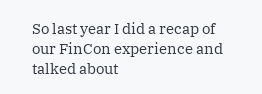So last year I did a recap of our FinCon experience and talked about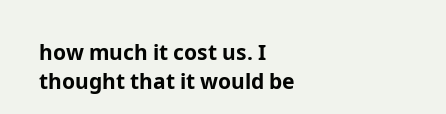how much it cost us. I thought that it would be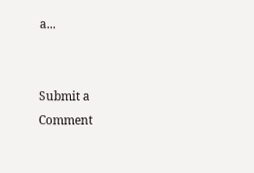a...


Submit a Comment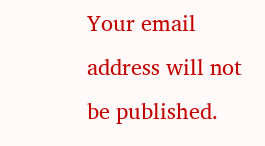Your email address will not be published.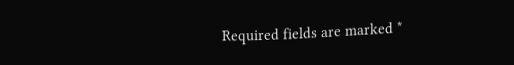Required fields are marked *